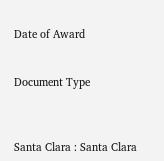Date of Award


Document Type



Santa Clara : Santa Clara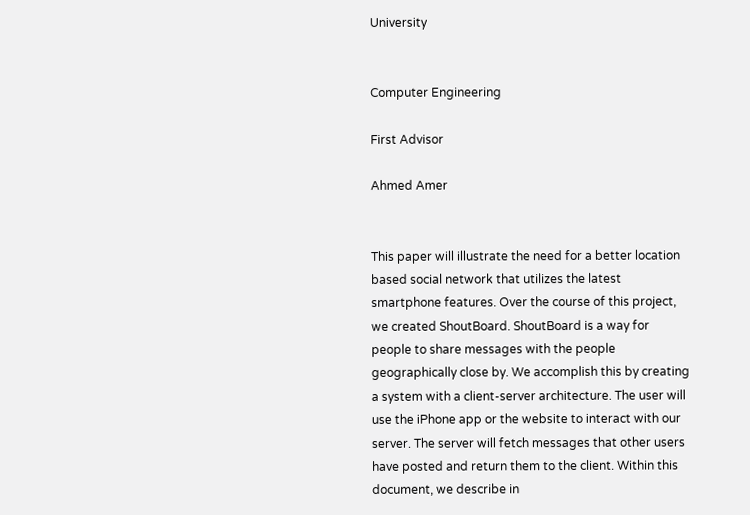University


Computer Engineering

First Advisor

Ahmed Amer


This paper will illustrate the need for a better location based social network that utilizes the latest smartphone features. Over the course of this project, we created ShoutBoard. ShoutBoard is a way for people to share messages with the people geographically close by. We accomplish this by creating a system with a client-server architecture. The user will use the iPhone app or the website to interact with our server. The server will fetch messages that other users have posted and return them to the client. Within this document, we describe in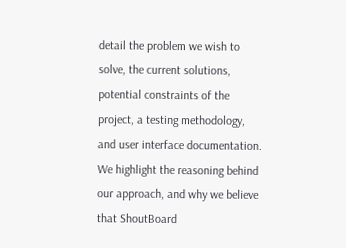detail the problem we wish to solve, the current solutions, potential constraints of the project, a testing methodology, and user interface documentation. We highlight the reasoning behind our approach, and why we believe that ShoutBoard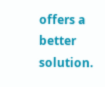offers a better solution.